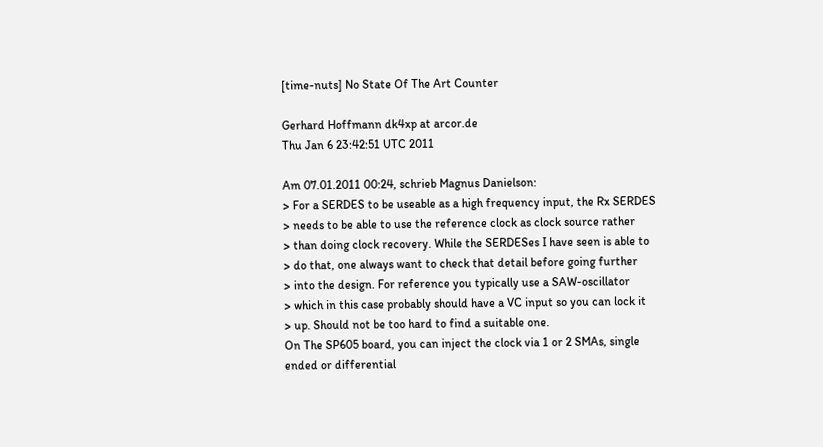[time-nuts] No State Of The Art Counter

Gerhard Hoffmann dk4xp at arcor.de
Thu Jan 6 23:42:51 UTC 2011

Am 07.01.2011 00:24, schrieb Magnus Danielson:
> For a SERDES to be useable as a high frequency input, the Rx SERDES
> needs to be able to use the reference clock as clock source rather
> than doing clock recovery. While the SERDESes I have seen is able to
> do that, one always want to check that detail before going further
> into the design. For reference you typically use a SAW-oscillator
> which in this case probably should have a VC input so you can lock it
> up. Should not be too hard to find a suitable one.
On The SP605 board, you can inject the clock via 1 or 2 SMAs, single
ended or differential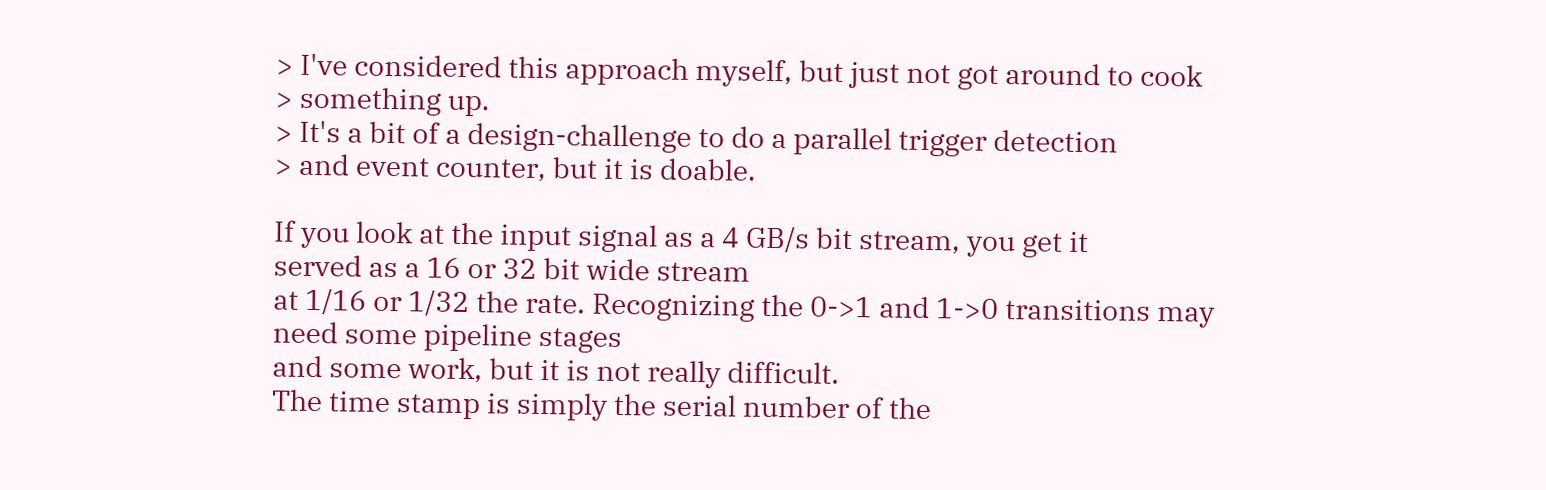> I've considered this approach myself, but just not got around to cook
> something up.
> It's a bit of a design-challenge to do a parallel trigger detection
> and event counter, but it is doable.

If you look at the input signal as a 4 GB/s bit stream, you get it
served as a 16 or 32 bit wide stream
at 1/16 or 1/32 the rate. Recognizing the 0->1 and 1->0 transitions may
need some pipeline stages
and some work, but it is not really difficult.
The time stamp is simply the serial number of the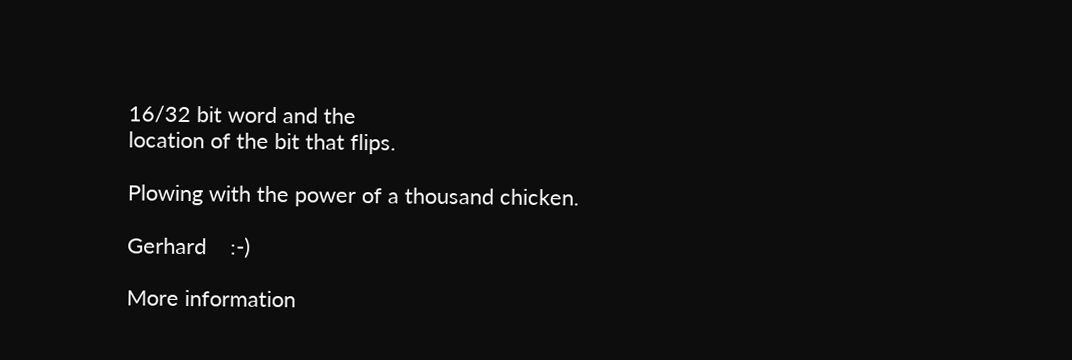16/32 bit word and the
location of the bit that flips.

Plowing with the power of a thousand chicken.

Gerhard    :-)

More information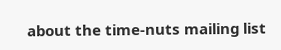about the time-nuts mailing list